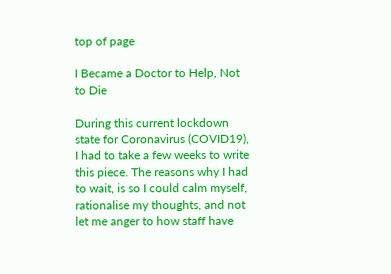top of page

I Became a Doctor to Help, Not to Die

During this current lockdown state for Coronavirus (COVID19), I had to take a few weeks to write this piece. The reasons why I had to wait, is so I could calm myself, rationalise my thoughts, and not let me anger to how staff have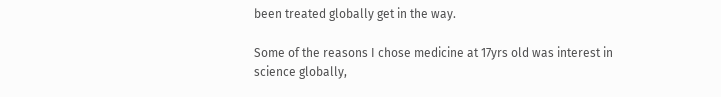been treated globally get in the way.

Some of the reasons I chose medicine at 17yrs old was interest in science globally,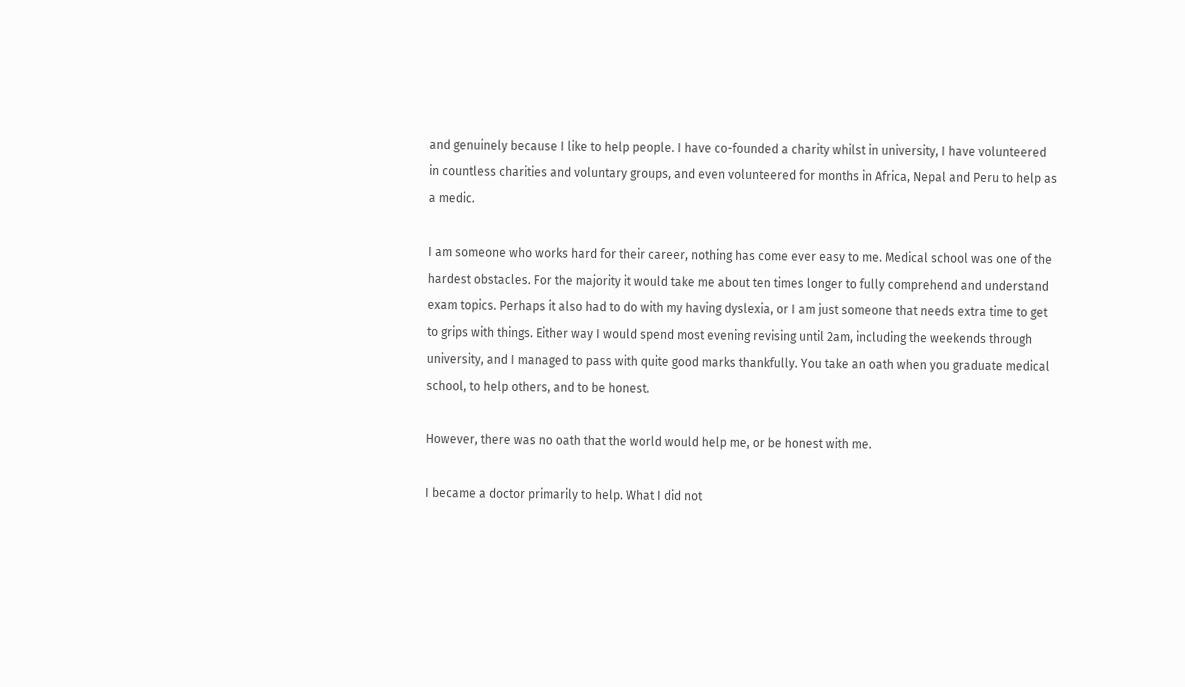and genuinely because I like to help people. I have co-founded a charity whilst in university, I have volunteered in countless charities and voluntary groups, and even volunteered for months in Africa, Nepal and Peru to help as a medic.

I am someone who works hard for their career, nothing has come ever easy to me. Medical school was one of the hardest obstacles. For the majority it would take me about ten times longer to fully comprehend and understand exam topics. Perhaps it also had to do with my having dyslexia, or I am just someone that needs extra time to get to grips with things. Either way I would spend most evening revising until 2am, including the weekends through university, and I managed to pass with quite good marks thankfully. You take an oath when you graduate medical school, to help others, and to be honest.

However, there was no oath that the world would help me, or be honest with me.

I became a doctor primarily to help. What I did not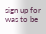sign up for was to be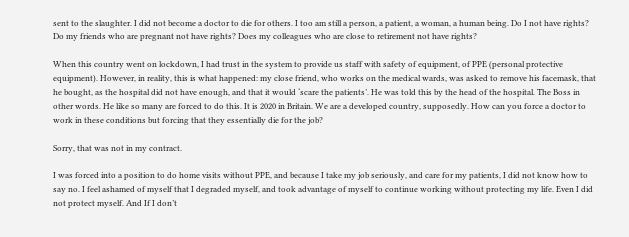sent to the slaughter. I did not become a doctor to die for others. I too am still a person, a patient, a woman, a human being. Do I not have rights? Do my friends who are pregnant not have rights? Does my colleagues who are close to retirement not have rights?

When this country went on lockdown, I had trust in the system to provide us staff with safety of equipment, of PPE (personal protective equipment). However, in reality, this is what happened: my close friend, who works on the medical wards, was asked to remove his facemask, that he bought, as the hospital did not have enough, and that it would ‘scare the patients’. He was told this by the head of the hospital. The Boss in other words. He like so many are forced to do this. It is 2020 in Britain. We are a developed country, supposedly. How can you force a doctor to work in these conditions but forcing that they essentially die for the job?

Sorry, that was not in my contract.

I was forced into a position to do home visits without PPE, and because I take my job seriously, and care for my patients, I did not know how to say no. I feel ashamed of myself that I degraded myself, and took advantage of myself to continue working without protecting my life. Even I did not protect myself. And If I don’t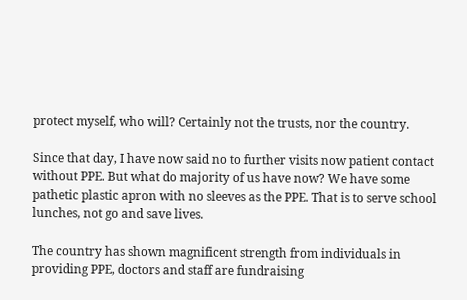protect myself, who will? Certainly not the trusts, nor the country.

Since that day, I have now said no to further visits now patient contact without PPE. But what do majority of us have now? We have some pathetic plastic apron with no sleeves as the PPE. That is to serve school lunches, not go and save lives.

The country has shown magnificent strength from individuals in providing PPE, doctors and staff are fundraising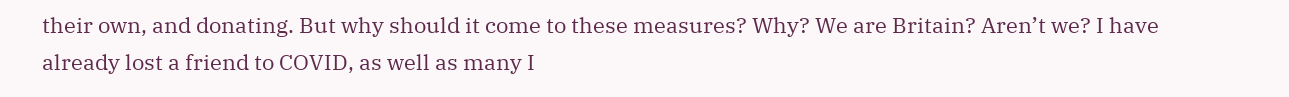their own, and donating. But why should it come to these measures? Why? We are Britain? Aren’t we? I have already lost a friend to COVID, as well as many I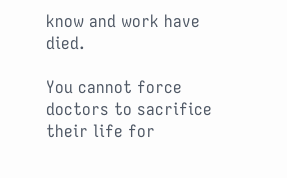know and work have died.

You cannot force doctors to sacrifice their life for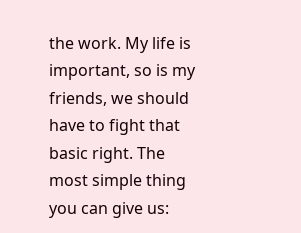the work. My life is important, so is my friends, we should have to fight that basic right. The most simple thing you can give us: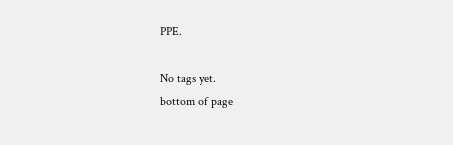PPE.

No tags yet.
bottom of page